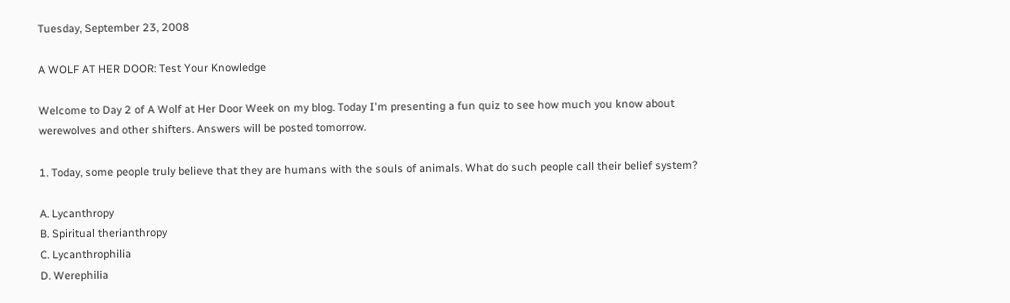Tuesday, September 23, 2008

A WOLF AT HER DOOR: Test Your Knowledge

Welcome to Day 2 of A Wolf at Her Door Week on my blog. Today I'm presenting a fun quiz to see how much you know about werewolves and other shifters. Answers will be posted tomorrow.

1. Today, some people truly believe that they are humans with the souls of animals. What do such people call their belief system?

A. Lycanthropy
B. Spiritual therianthropy
C. Lycanthrophilia
D. Werephilia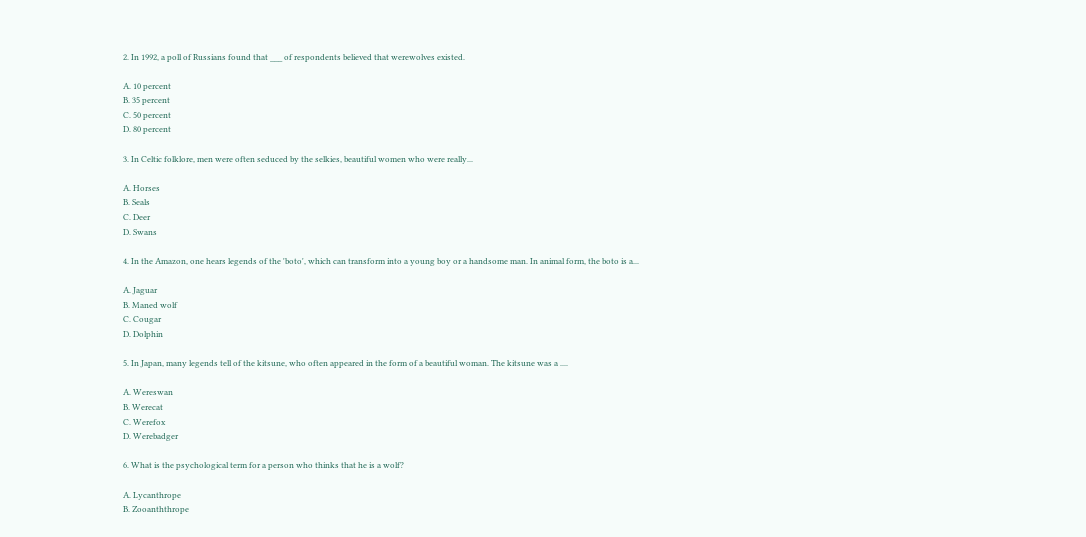2. In 1992, a poll of Russians found that ___ of respondents believed that werewolves existed.

A. 10 percent
B. 35 percent
C. 50 percent
D. 80 percent

3. In Celtic folklore, men were often seduced by the selkies, beautiful women who were really...

A. Horses
B. Seals
C. Deer
D. Swans

4. In the Amazon, one hears legends of the 'boto', which can transform into a young boy or a handsome man. In animal form, the boto is a...

A. Jaguar
B. Maned wolf
C. Cougar
D. Dolphin

5. In Japan, many legends tell of the kitsune, who often appeared in the form of a beautiful woman. The kitsune was a ....

A. Wereswan
B. Werecat
C. Werefox
D. Werebadger

6. What is the psychological term for a person who thinks that he is a wolf?

A. Lycanthrope
B. Zooanththrope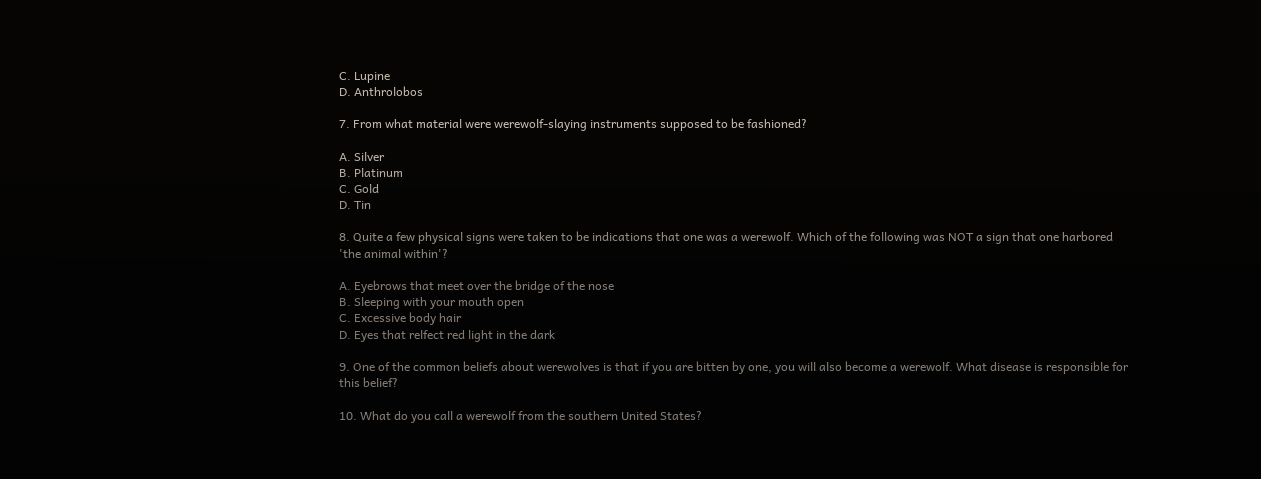C. Lupine
D. Anthrolobos

7. From what material were werewolf-slaying instruments supposed to be fashioned?

A. Silver
B. Platinum
C. Gold
D. Tin

8. Quite a few physical signs were taken to be indications that one was a werewolf. Which of the following was NOT a sign that one harbored 'the animal within'?

A. Eyebrows that meet over the bridge of the nose
B. Sleeping with your mouth open
C. Excessive body hair
D. Eyes that relfect red light in the dark

9. One of the common beliefs about werewolves is that if you are bitten by one, you will also become a werewolf. What disease is responsible for this belief?

10. What do you call a werewolf from the southern United States?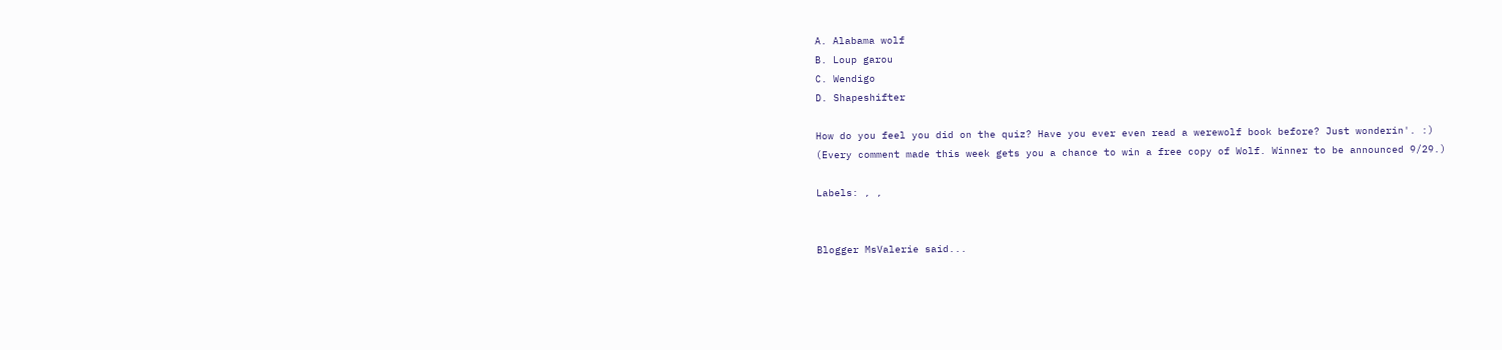A. Alabama wolf
B. Loup garou
C. Wendigo
D. Shapeshifter

How do you feel you did on the quiz? Have you ever even read a werewolf book before? Just wonderin'. :)
(Every comment made this week gets you a chance to win a free copy of Wolf. Winner to be announced 9/29.)

Labels: , ,


Blogger MsValerie said...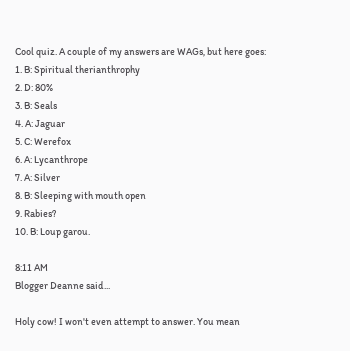Cool quiz. A couple of my answers are WAGs, but here goes:
1. B: Spiritual therianthrophy
2. D: 80%
3. B: Seals
4. A: Jaguar
5. C: Werefox
6. A: Lycanthrope
7. A: Silver
8. B: Sleeping with mouth open
9. Rabies?
10. B: Loup garou.

8:11 AM
Blogger Deanne said...

Holy cow! I won't even attempt to answer. You mean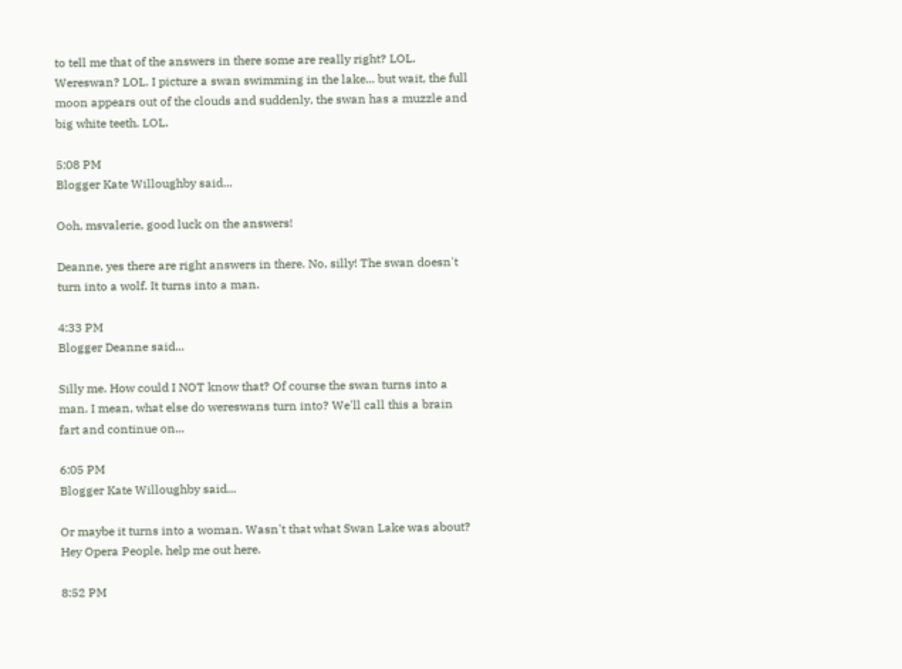to tell me that of the answers in there some are really right? LOL.
Wereswan? LOL. I picture a swan swimming in the lake... but wait, the full moon appears out of the clouds and suddenly, the swan has a muzzle and big white teeth. LOL.

5:08 PM
Blogger Kate Willoughby said...

Ooh, msvalerie, good luck on the answers!

Deanne, yes there are right answers in there. No, silly! The swan doesn't turn into a wolf. It turns into a man.

4:33 PM
Blogger Deanne said...

Silly me. How could I NOT know that? Of course the swan turns into a man. I mean, what else do wereswans turn into? We'll call this a brain fart and continue on...

6:05 PM
Blogger Kate Willoughby said...

Or maybe it turns into a woman. Wasn't that what Swan Lake was about? Hey Opera People, help me out here.

8:52 PM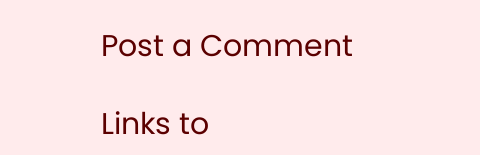Post a Comment

Links to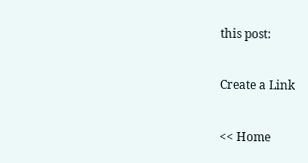this post:

Create a Link

<< Home